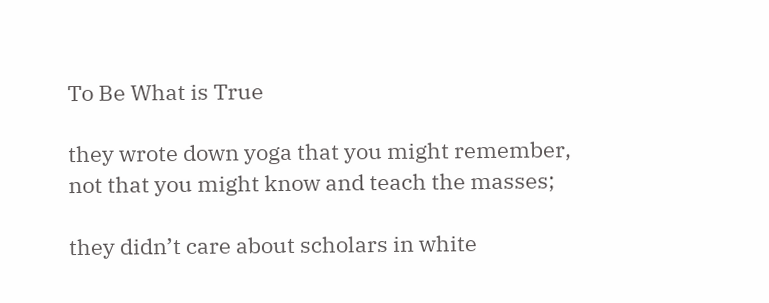To Be What is True

they wrote down yoga that you might remember,
not that you might know and teach the masses;

they didn’t care about scholars in white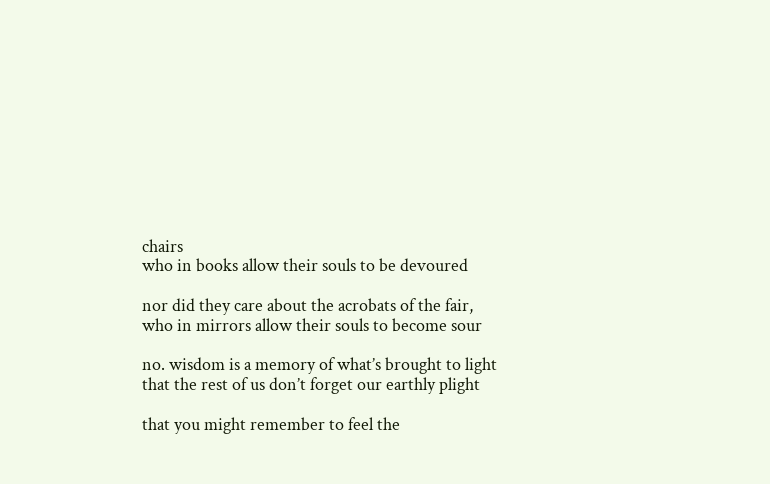chairs
who in books allow their souls to be devoured

nor did they care about the acrobats of the fair,
who in mirrors allow their souls to become sour

no. wisdom is a memory of what’s brought to light
that the rest of us don’t forget our earthly plight

that you might remember to feel the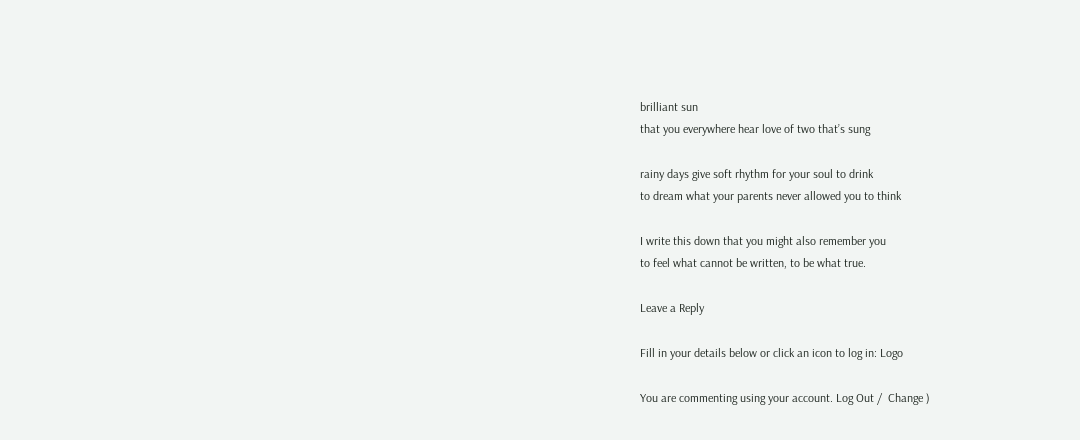brilliant sun
that you everywhere hear love of two that’s sung

rainy days give soft rhythm for your soul to drink
to dream what your parents never allowed you to think

I write this down that you might also remember you
to feel what cannot be written, to be what true.

Leave a Reply

Fill in your details below or click an icon to log in: Logo

You are commenting using your account. Log Out /  Change )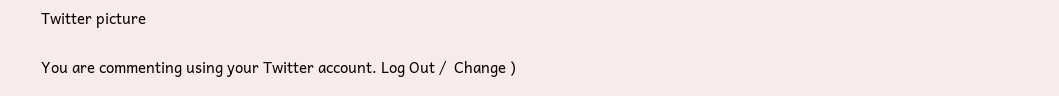Twitter picture

You are commenting using your Twitter account. Log Out /  Change )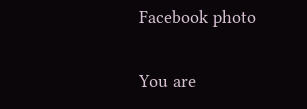Facebook photo

You are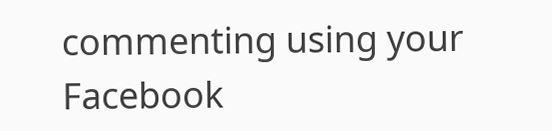commenting using your Facebook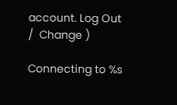account. Log Out /  Change )

Connecting to %s